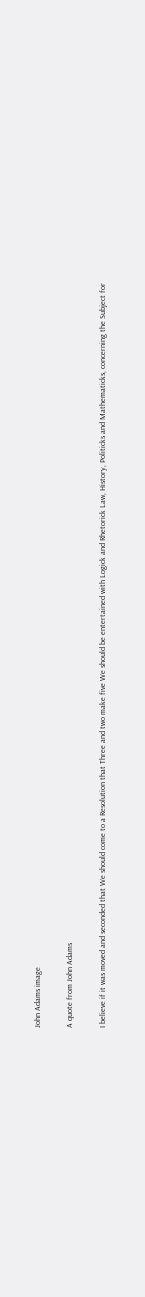John Adams image

A quote from John Adams

I believe if it was moved and seconded that We should come to a Resolution that Three and two make five We should be entertained with Logick and Rhetorick Law, History, Politicks and Mathematicks, concerning the Subject for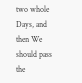two whole Days, and then We should pass the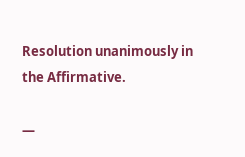Resolution unanimously in the Affirmative.

—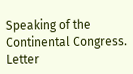Speaking of the Continental Congress. Letter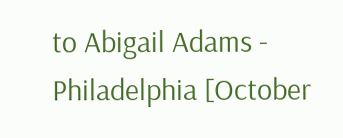to Abigail Adams - Philadelphia [October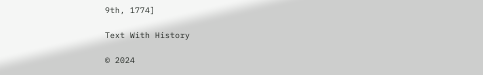9th, 1774]

Text With History

© 2024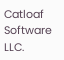Catloaf Software LLC.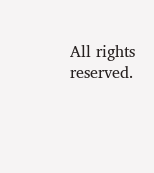All rights reserved.